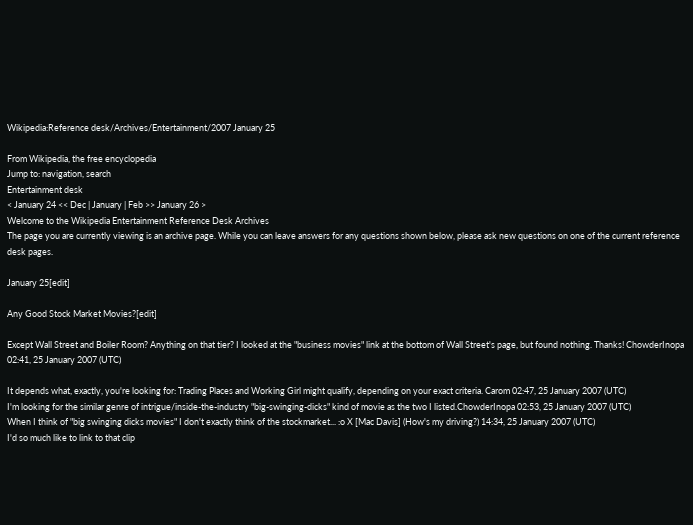Wikipedia:Reference desk/Archives/Entertainment/2007 January 25

From Wikipedia, the free encyclopedia
Jump to: navigation, search
Entertainment desk
< January 24 << Dec | January | Feb >> January 26 >
Welcome to the Wikipedia Entertainment Reference Desk Archives
The page you are currently viewing is an archive page. While you can leave answers for any questions shown below, please ask new questions on one of the current reference desk pages.

January 25[edit]

Any Good Stock Market Movies?[edit]

Except Wall Street and Boiler Room? Anything on that tier? I looked at the "business movies" link at the bottom of Wall Street's page, but found nothing. Thanks! ChowderInopa 02:41, 25 January 2007 (UTC)

It depends what, exactly, you're looking for: Trading Places and Working Girl might qualify, depending on your exact criteria. Carom 02:47, 25 January 2007 (UTC)
I'm looking for the similar genre of intrigue/inside-the-industry "big-swinging-dicks" kind of movie as the two I listed.ChowderInopa 02:53, 25 January 2007 (UTC)
When I think of "big swinging dicks movies" I don't exactly think of the stockmarket... :o X [Mac Davis] (How's my driving?) 14:34, 25 January 2007 (UTC)
I'd so much like to link to that clip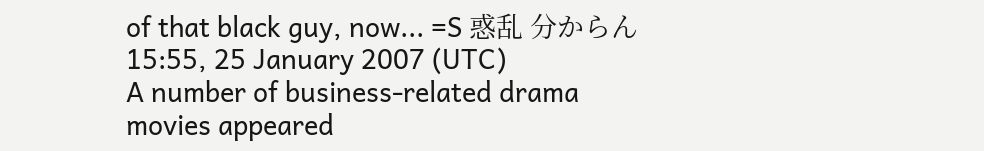of that black guy, now... =S 惑乱 分からん 15:55, 25 January 2007 (UTC)
A number of business-related drama movies appeared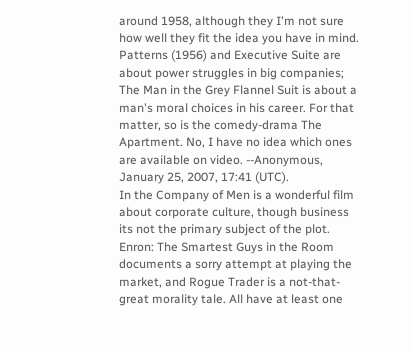around 1958, although they I'm not sure how well they fit the idea you have in mind. Patterns (1956) and Executive Suite are about power struggles in big companies; The Man in the Grey Flannel Suit is about a man's moral choices in his career. For that matter, so is the comedy-drama The Apartment. No, I have no idea which ones are available on video. --Anonymous, January 25, 2007, 17:41 (UTC).
In the Company of Men is a wonderful film about corporate culture, though business its not the primary subject of the plot. Enron: The Smartest Guys in the Room documents a sorry attempt at playing the market, and Rogue Trader is a not-that-great morality tale. All have at least one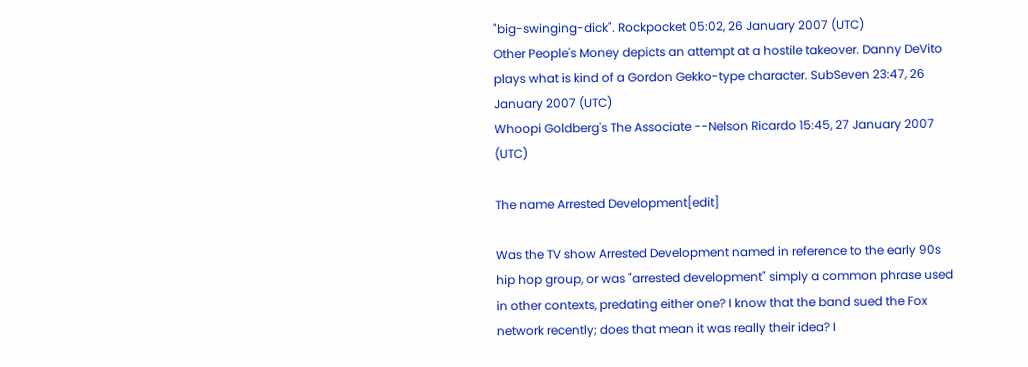"big-swinging-dick". Rockpocket 05:02, 26 January 2007 (UTC)
Other People's Money depicts an attempt at a hostile takeover. Danny DeVito plays what is kind of a Gordon Gekko-type character. SubSeven 23:47, 26 January 2007 (UTC)
Whoopi Goldberg's The Associate --Nelson Ricardo 15:45, 27 January 2007 (UTC)

The name Arrested Development[edit]

Was the TV show Arrested Development named in reference to the early 90s hip hop group, or was "arrested development" simply a common phrase used in other contexts, predating either one? I know that the band sued the Fox network recently; does that mean it was really their idea? I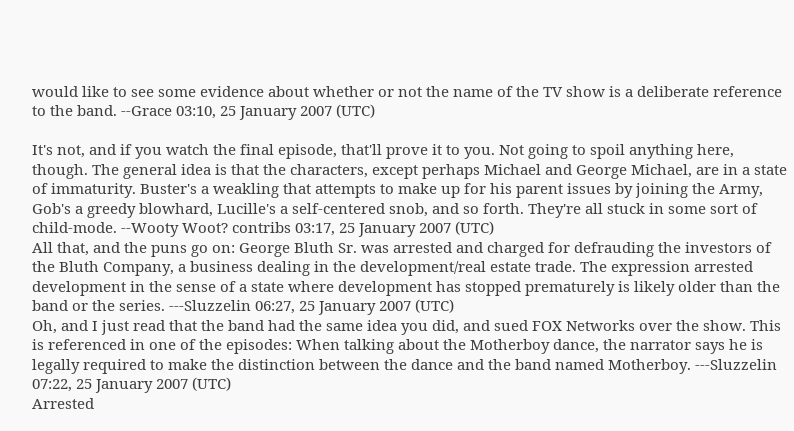would like to see some evidence about whether or not the name of the TV show is a deliberate reference to the band. --Grace 03:10, 25 January 2007 (UTC)

It's not, and if you watch the final episode, that'll prove it to you. Not going to spoil anything here, though. The general idea is that the characters, except perhaps Michael and George Michael, are in a state of immaturity. Buster's a weakling that attempts to make up for his parent issues by joining the Army, Gob's a greedy blowhard, Lucille's a self-centered snob, and so forth. They're all stuck in some sort of child-mode. --Wooty Woot? contribs 03:17, 25 January 2007 (UTC)
All that, and the puns go on: George Bluth Sr. was arrested and charged for defrauding the investors of the Bluth Company, a business dealing in the development/real estate trade. The expression arrested development in the sense of a state where development has stopped prematurely is likely older than the band or the series. ---Sluzzelin 06:27, 25 January 2007 (UTC)
Oh, and I just read that the band had the same idea you did, and sued FOX Networks over the show. This is referenced in one of the episodes: When talking about the Motherboy dance, the narrator says he is legally required to make the distinction between the dance and the band named Motherboy. ---Sluzzelin 07:22, 25 January 2007 (UTC)
Arrested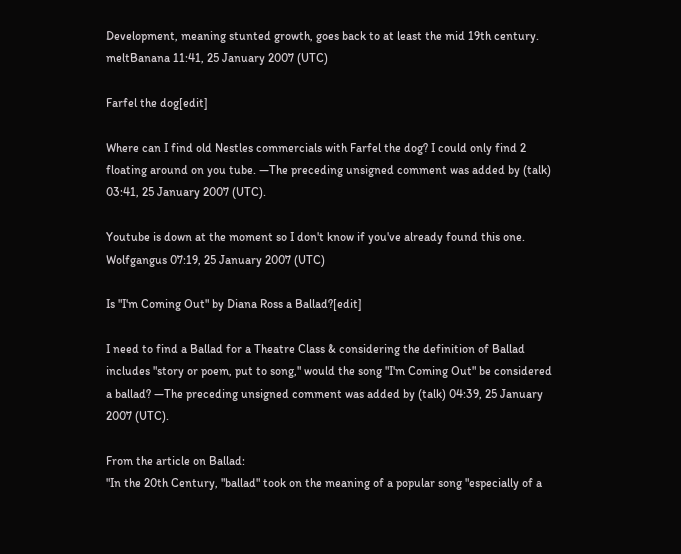Development, meaning stunted growth, goes back to at least the mid 19th century. meltBanana 11:41, 25 January 2007 (UTC)

Farfel the dog[edit]

Where can I find old Nestles commercials with Farfel the dog? I could only find 2 floating around on you tube. —The preceding unsigned comment was added by (talk) 03:41, 25 January 2007 (UTC).

Youtube is down at the moment so I don't know if you've already found this one. Wolfgangus 07:19, 25 January 2007 (UTC)

Is "I'm Coming Out" by Diana Ross a Ballad?[edit]

I need to find a Ballad for a Theatre Class & considering the definition of Ballad includes "story or poem, put to song," would the song "I'm Coming Out" be considered a ballad? —The preceding unsigned comment was added by (talk) 04:39, 25 January 2007 (UTC).

From the article on Ballad:
"In the 20th Century, "ballad" took on the meaning of a popular song "especially of a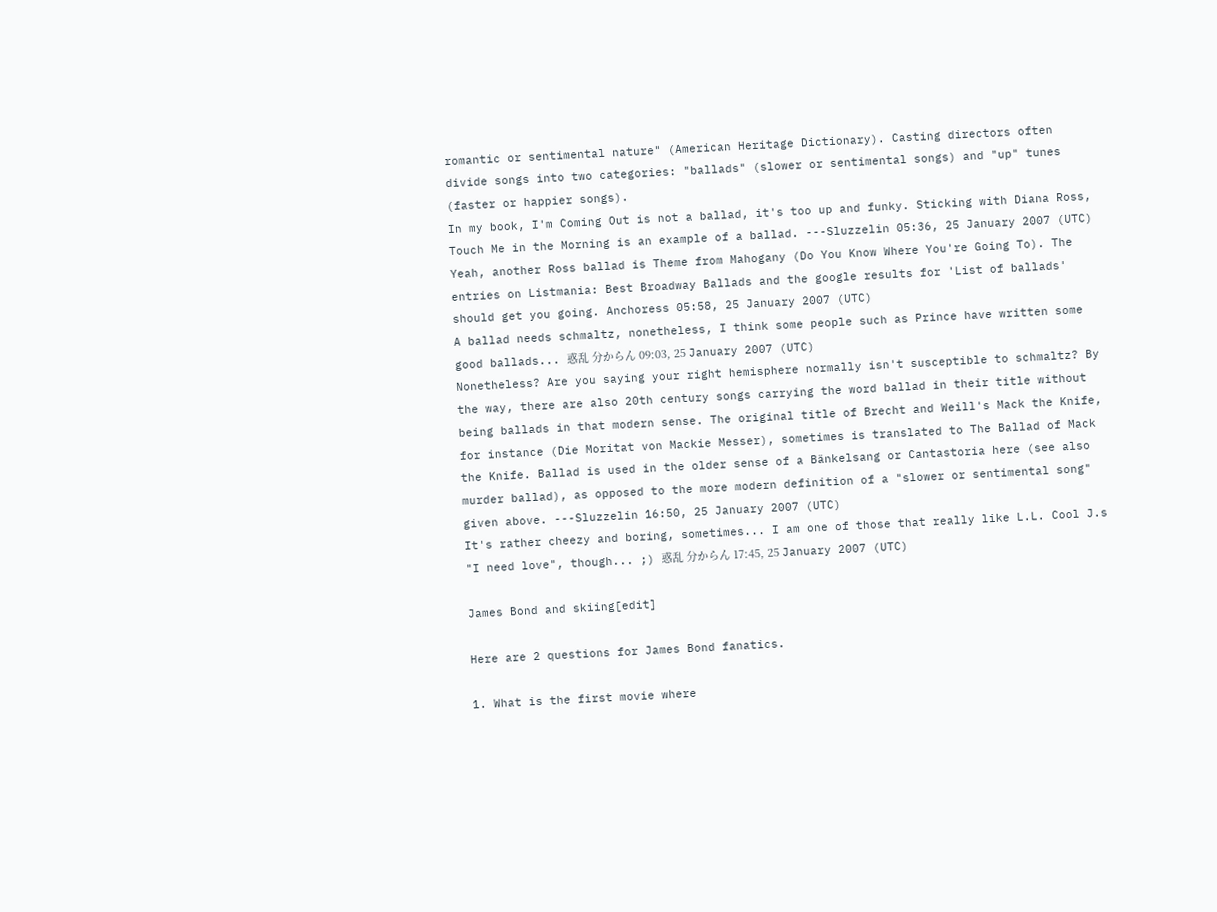romantic or sentimental nature" (American Heritage Dictionary). Casting directors often divide songs into two categories: "ballads" (slower or sentimental songs) and "up" tunes (faster or happier songs).
In my book, I'm Coming Out is not a ballad, it's too up and funky. Sticking with Diana Ross, Touch Me in the Morning is an example of a ballad. ---Sluzzelin 05:36, 25 January 2007 (UTC)
Yeah, another Ross ballad is Theme from Mahogany (Do You Know Where You're Going To). The entries on Listmania: Best Broadway Ballads and the google results for 'List of ballads' should get you going. Anchoress 05:58, 25 January 2007 (UTC)
A ballad needs schmaltz, nonetheless, I think some people such as Prince have written some good ballads... 惑乱 分からん 09:03, 25 January 2007 (UTC)
Nonetheless? Are you saying your right hemisphere normally isn't susceptible to schmaltz? By the way, there are also 20th century songs carrying the word ballad in their title without being ballads in that modern sense. The original title of Brecht and Weill's Mack the Knife, for instance (Die Moritat von Mackie Messer), sometimes is translated to The Ballad of Mack the Knife. Ballad is used in the older sense of a Bänkelsang or Cantastoria here (see also murder ballad), as opposed to the more modern definition of a "slower or sentimental song" given above. ---Sluzzelin 16:50, 25 January 2007 (UTC)
It's rather cheezy and boring, sometimes... I am one of those that really like L.L. Cool J.s "I need love", though... ;) 惑乱 分からん 17:45, 25 January 2007 (UTC)

James Bond and skiing[edit]

Here are 2 questions for James Bond fanatics.

1. What is the first movie where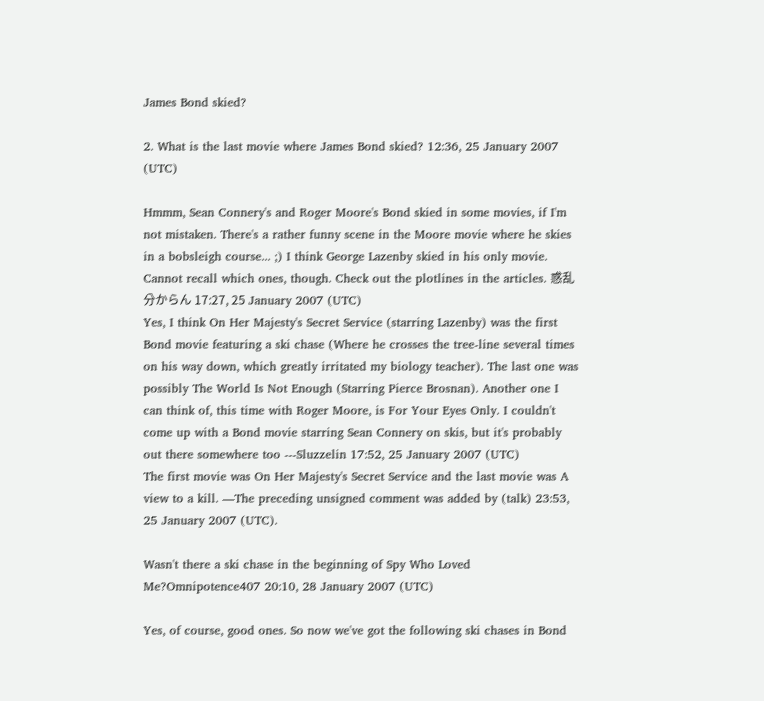James Bond skied?

2. What is the last movie where James Bond skied? 12:36, 25 January 2007 (UTC)

Hmmm, Sean Connery's and Roger Moore's Bond skied in some movies, if I'm not mistaken. There's a rather funny scene in the Moore movie where he skies in a bobsleigh course... ;) I think George Lazenby skied in his only movie. Cannot recall which ones, though. Check out the plotlines in the articles. 惑乱 分からん 17:27, 25 January 2007 (UTC)
Yes, I think On Her Majesty's Secret Service (starring Lazenby) was the first Bond movie featuring a ski chase (Where he crosses the tree-line several times on his way down, which greatly irritated my biology teacher). The last one was possibly The World Is Not Enough (Starring Pierce Brosnan). Another one I can think of, this time with Roger Moore, is For Your Eyes Only. I couldn't come up with a Bond movie starring Sean Connery on skis, but it's probably out there somewhere too ---Sluzzelin 17:52, 25 January 2007 (UTC)
The first movie was On Her Majesty's Secret Service and the last movie was A view to a kill. —The preceding unsigned comment was added by (talk) 23:53, 25 January 2007 (UTC).

Wasn't there a ski chase in the beginning of Spy Who Loved Me?Omnipotence407 20:10, 28 January 2007 (UTC)

Yes, of course, good ones. So now we've got the following ski chases in Bond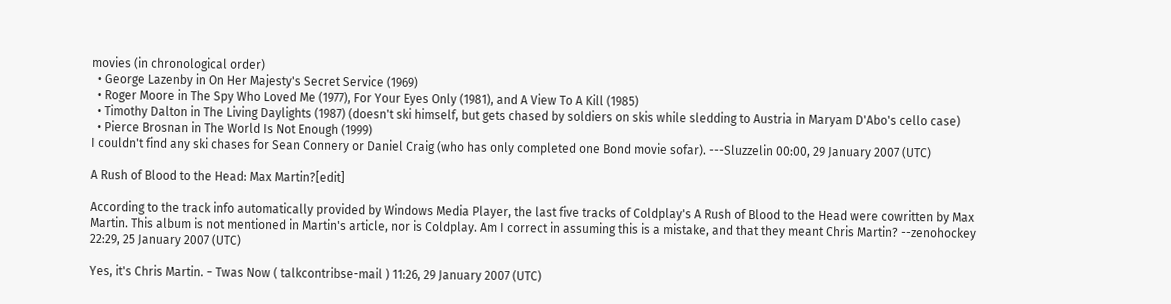movies (in chronological order)
  • George Lazenby in On Her Majesty's Secret Service (1969)
  • Roger Moore in The Spy Who Loved Me (1977), For Your Eyes Only (1981), and A View To A Kill (1985)
  • Timothy Dalton in The Living Daylights (1987) (doesn't ski himself, but gets chased by soldiers on skis while sledding to Austria in Maryam D'Abo's cello case)
  • Pierce Brosnan in The World Is Not Enough (1999)
I couldn't find any ski chases for Sean Connery or Daniel Craig (who has only completed one Bond movie sofar). ---Sluzzelin 00:00, 29 January 2007 (UTC)

A Rush of Blood to the Head: Max Martin?[edit]

According to the track info automatically provided by Windows Media Player, the last five tracks of Coldplay's A Rush of Blood to the Head were cowritten by Max Martin. This album is not mentioned in Martin's article, nor is Coldplay. Am I correct in assuming this is a mistake, and that they meant Chris Martin? --zenohockey 22:29, 25 January 2007 (UTC)

Yes, it's Chris Martin. − Twas Now ( talkcontribse-mail ) 11:26, 29 January 2007 (UTC)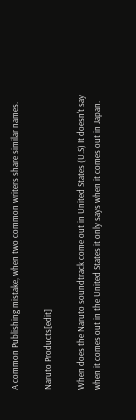A common Publishing mistake, when two common writers share similar names.

Naruto Products[edit]

When does the Naruto soundtrack come out in United States (U.S) It doesn't say when it comes out in the United States it only says when it comes out in Japan.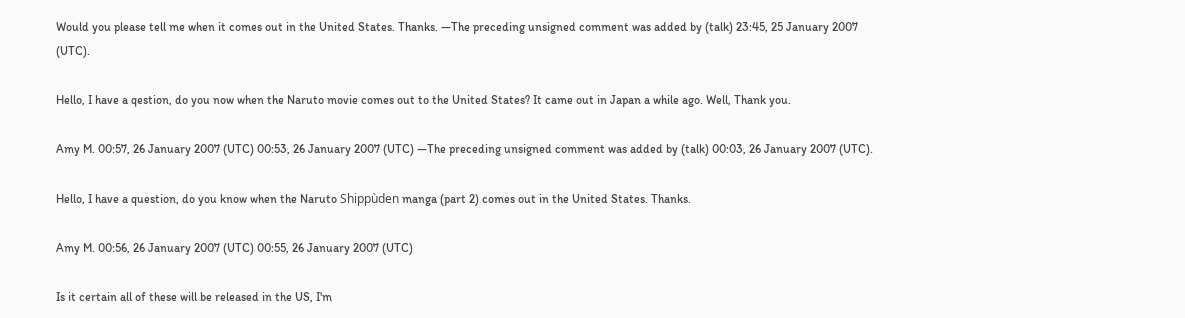Would you please tell me when it comes out in the United States. Thanks. —The preceding unsigned comment was added by (talk) 23:45, 25 January 2007 (UTC).

Hello, I have a qestion, do you now when the Naruto movie comes out to the United States? It came out in Japan a while ago. Well, Thank you.

Amy M. 00:57, 26 January 2007 (UTC) 00:53, 26 January 2007 (UTC) —The preceding unsigned comment was added by (talk) 00:03, 26 January 2007 (UTC).

Hello, I have a question, do you know when the Naruto Shippùden manga (part 2) comes out in the United States. Thanks.

Amy M. 00:56, 26 January 2007 (UTC) 00:55, 26 January 2007 (UTC)

Is it certain all of these will be released in the US, I'm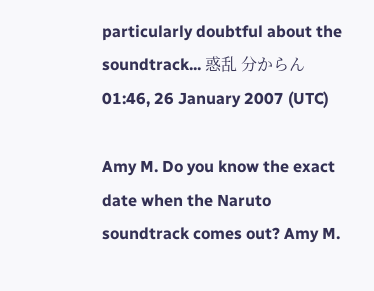particularly doubtful about the soundtrack... 惑乱 分からん 01:46, 26 January 2007 (UTC)

Amy M. Do you know the exact date when the Naruto soundtrack comes out? Amy M.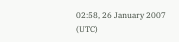02:58, 26 January 2007 (UTC)